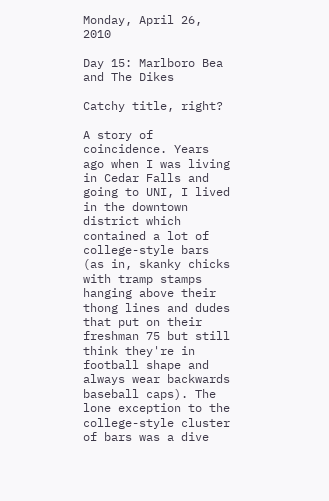Monday, April 26, 2010

Day 15: Marlboro Bea and The Dikes

Catchy title, right?

A story of coincidence. Years ago when I was living in Cedar Falls and going to UNI, I lived in the downtown district which contained a lot of college-style bars (as in, skanky chicks with tramp stamps hanging above their thong lines and dudes that put on their freshman 75 but still think they're in football shape and always wear backwards baseball caps). The lone exception to the college-style cluster of bars was a dive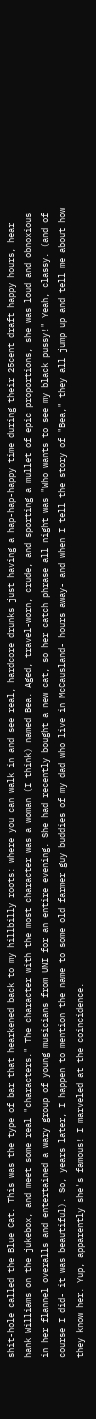shit-hole called the Blue Cat. This was the type of bar that hearkened back to my hillbilly roots: where you can walk in and see real, hardcore drunks just having a hap-hap-happy time during their 25cent draft happy hours, hear hank Williams on the jukebox, and meet some real "characters." The character with the most character was a woman (I think) named Bea. Aged, travel-worn, crude, and sporting a mullet of epic proportions, she was loud and obnoxious in her flannel overalls and entertained a wary group of young musicians from UNI for an entire evening. She had recently bought a new cat, so her catch phrase all night was "Who wants to see my black pussy!" Yeah, classy. (and of course I did- it was beautiful). So, years later, I happen to mention the name to some old farmer guy buddies of my dad who live in McCausland- hours away- and when I tell the story of "Bea," they all jump up and tell me about how they know her. Yup, apparently she's famous! I marveled at the coincidence.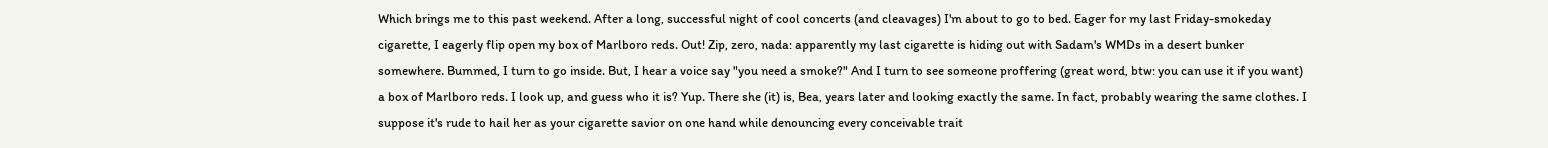Which brings me to this past weekend. After a long, successful night of cool concerts (and cleavages) I'm about to go to bed. Eager for my last Friday-smokeday cigarette, I eagerly flip open my box of Marlboro reds. Out! Zip, zero, nada: apparently my last cigarette is hiding out with Sadam's WMDs in a desert bunker somewhere. Bummed, I turn to go inside. But, I hear a voice say "you need a smoke?" And I turn to see someone proffering (great word, btw: you can use it if you want) a box of Marlboro reds. I look up, and guess who it is? Yup. There she (it) is, Bea, years later and looking exactly the same. In fact, probably wearing the same clothes. I suppose it's rude to hail her as your cigarette savior on one hand while denouncing every conceivable trait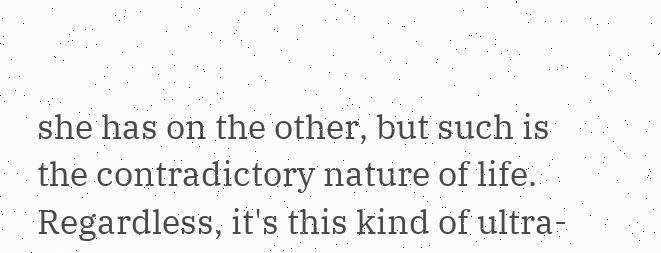she has on the other, but such is the contradictory nature of life. Regardless, it's this kind of ultra-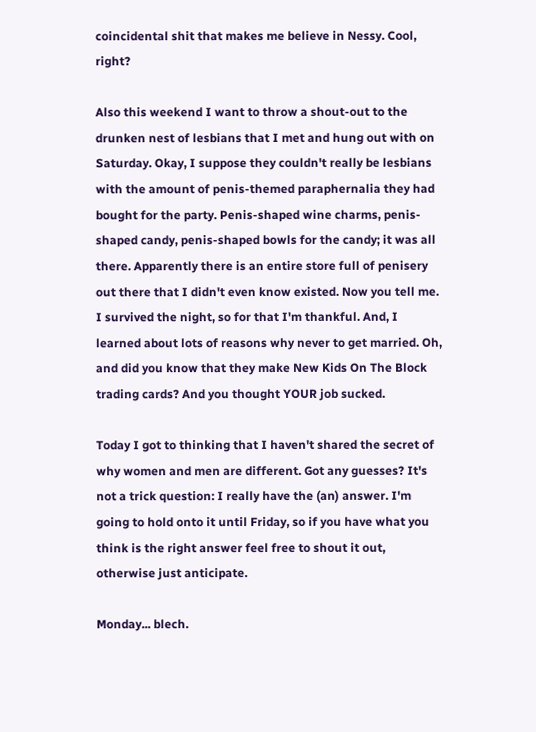coincidental shit that makes me believe in Nessy. Cool, right?

Also this weekend I want to throw a shout-out to the drunken nest of lesbians that I met and hung out with on Saturday. Okay, I suppose they couldn't really be lesbians with the amount of penis-themed paraphernalia they had bought for the party. Penis-shaped wine charms, penis-shaped candy, penis-shaped bowls for the candy; it was all there. Apparently there is an entire store full of penisery out there that I didn't even know existed. Now you tell me. I survived the night, so for that I'm thankful. And, I learned about lots of reasons why never to get married. Oh, and did you know that they make New Kids On The Block trading cards? And you thought YOUR job sucked.

Today I got to thinking that I haven't shared the secret of why women and men are different. Got any guesses? It's not a trick question: I really have the (an) answer. I'm going to hold onto it until Friday, so if you have what you think is the right answer feel free to shout it out, otherwise just anticipate.

Monday... blech.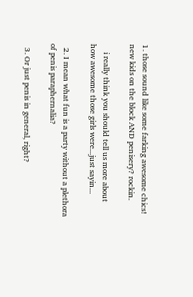1. those sound like some farking awesome chics! new kids on the block AND penisery? rockin.

    i really think you should tell us more about how awesome those girls were...just sayin...

  2. I mean what fun is a party without a plethora of penis paraphernalia?

  3. Or just penis in general, right?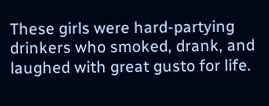These girls were hard-partying drinkers who smoked, drank, and laughed with great gusto for life.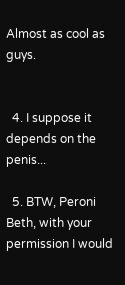Almost as cool as guys.


  4. I suppose it depends on the penis...

  5. BTW, Peroni Beth, with your permission I would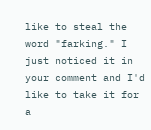like to steal the word "farking." I just noticed it in your comment and I'd like to take it for a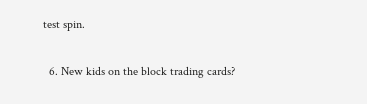test spin.

  6. New kids on the block trading cards?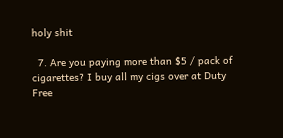holy shit

  7. Are you paying more than $5 / pack of cigarettes? I buy all my cigs over at Duty Free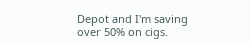Depot and I'm saving over 50% on cigs.